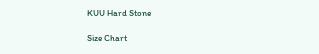KUU Hard Stone

Size Chart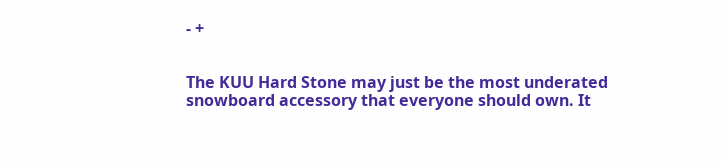- +


The KUU Hard Stone may just be the most underated snowboard accessory that everyone should own. It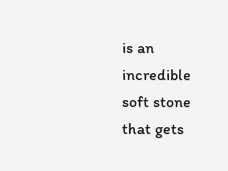is an incredible soft stone that gets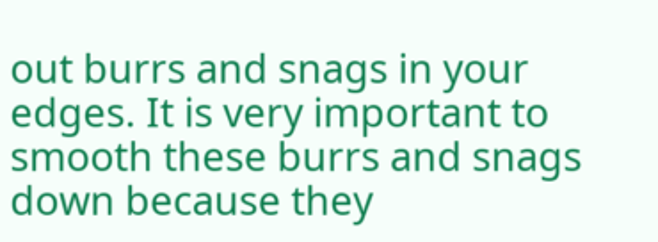out burrs and snags in your edges. It is very important to smooth these burrs and snags down because they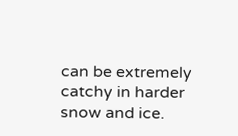can be extremely catchy in harder snow and ice.